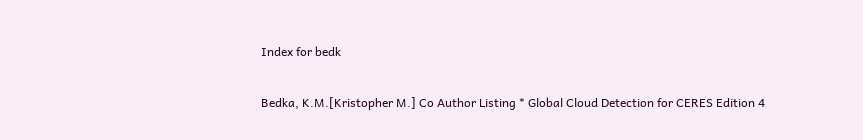Index for bedk

Bedka, K.M.[Kristopher M.] Co Author Listing * Global Cloud Detection for CERES Edition 4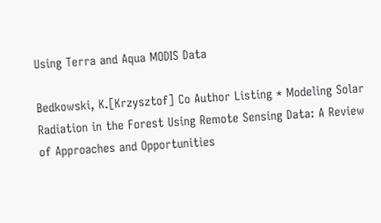Using Terra and Aqua MODIS Data

Bedkowski, K.[Krzysztof] Co Author Listing * Modeling Solar Radiation in the Forest Using Remote Sensing Data: A Review of Approaches and Opportunities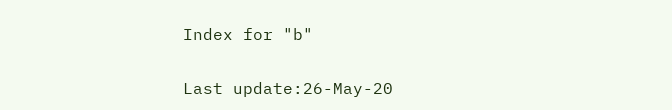Index for "b"

Last update:26-May-20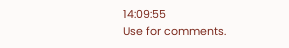14:09:55
Use for comments.